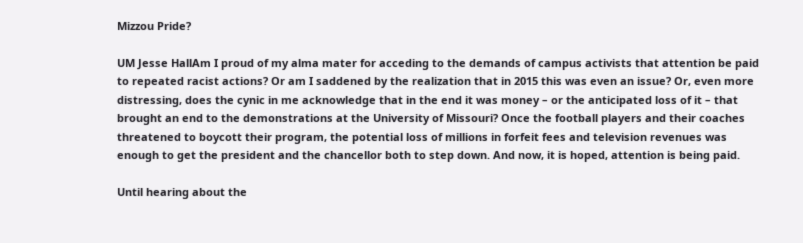Mizzou Pride?

UM Jesse HallAm I proud of my alma mater for acceding to the demands of campus activists that attention be paid to repeated racist actions? Or am I saddened by the realization that in 2015 this was even an issue? Or, even more distressing, does the cynic in me acknowledge that in the end it was money – or the anticipated loss of it – that brought an end to the demonstrations at the University of Missouri? Once the football players and their coaches threatened to boycott their program, the potential loss of millions in forfeit fees and television revenues was enough to get the president and the chancellor both to step down. And now, it is hoped, attention is being paid.

Until hearing about the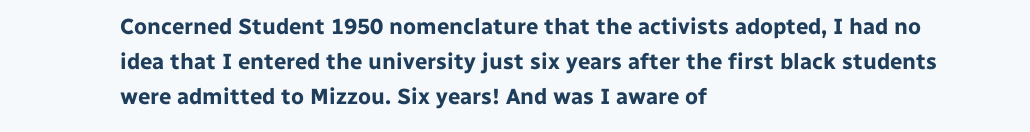Concerned Student 1950 nomenclature that the activists adopted, I had no idea that I entered the university just six years after the first black students were admitted to Mizzou. Six years! And was I aware of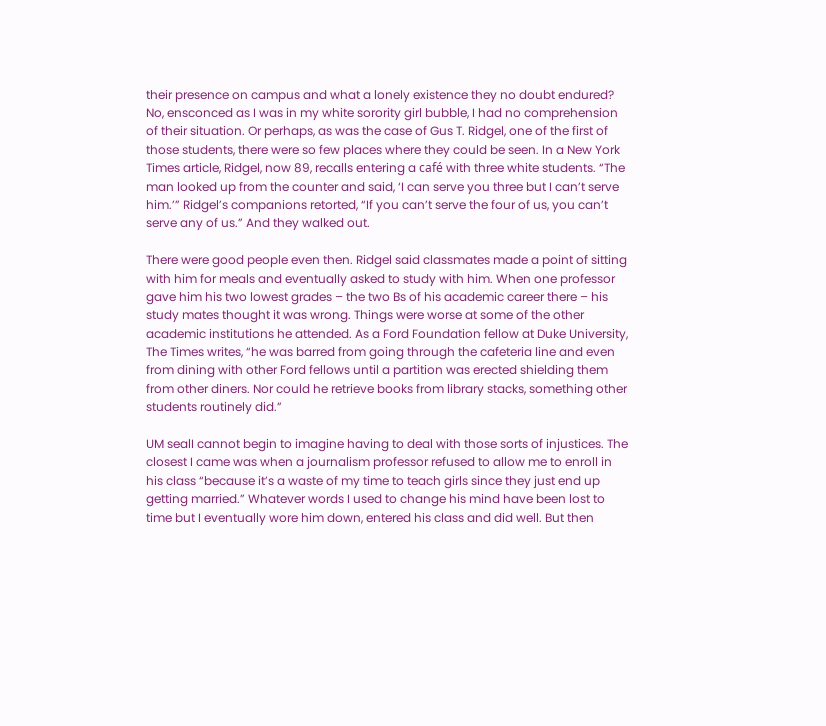their presence on campus and what a lonely existence they no doubt endured? No, ensconced as I was in my white sorority girl bubble, I had no comprehension of their situation. Or perhaps, as was the case of Gus T. Ridgel, one of the first of those students, there were so few places where they could be seen. In a New York Times article, Ridgel, now 89, recalls entering a café with three white students. “The man looked up from the counter and said, ‘I can serve you three but I can’t serve him.’” Ridgel’s companions retorted, “If you can’t serve the four of us, you can’t serve any of us.” And they walked out.

There were good people even then. Ridgel said classmates made a point of sitting with him for meals and eventually asked to study with him. When one professor gave him his two lowest grades – the two Bs of his academic career there – his study mates thought it was wrong. Things were worse at some of the other academic institutions he attended. As a Ford Foundation fellow at Duke University, The Times writes, “he was barred from going through the cafeteria line and even from dining with other Ford fellows until a partition was erected shielding them from other diners. Nor could he retrieve books from library stacks, something other students routinely did.”

UM sealI cannot begin to imagine having to deal with those sorts of injustices. The closest I came was when a journalism professor refused to allow me to enroll in his class “because it’s a waste of my time to teach girls since they just end up getting married.” Whatever words I used to change his mind have been lost to time but I eventually wore him down, entered his class and did well. But then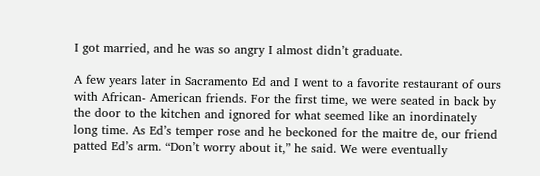I got married, and he was so angry I almost didn’t graduate.

A few years later in Sacramento Ed and I went to a favorite restaurant of ours with African- American friends. For the first time, we were seated in back by the door to the kitchen and ignored for what seemed like an inordinately long time. As Ed’s temper rose and he beckoned for the maitre de, our friend patted Ed’s arm. “Don’t worry about it,” he said. We were eventually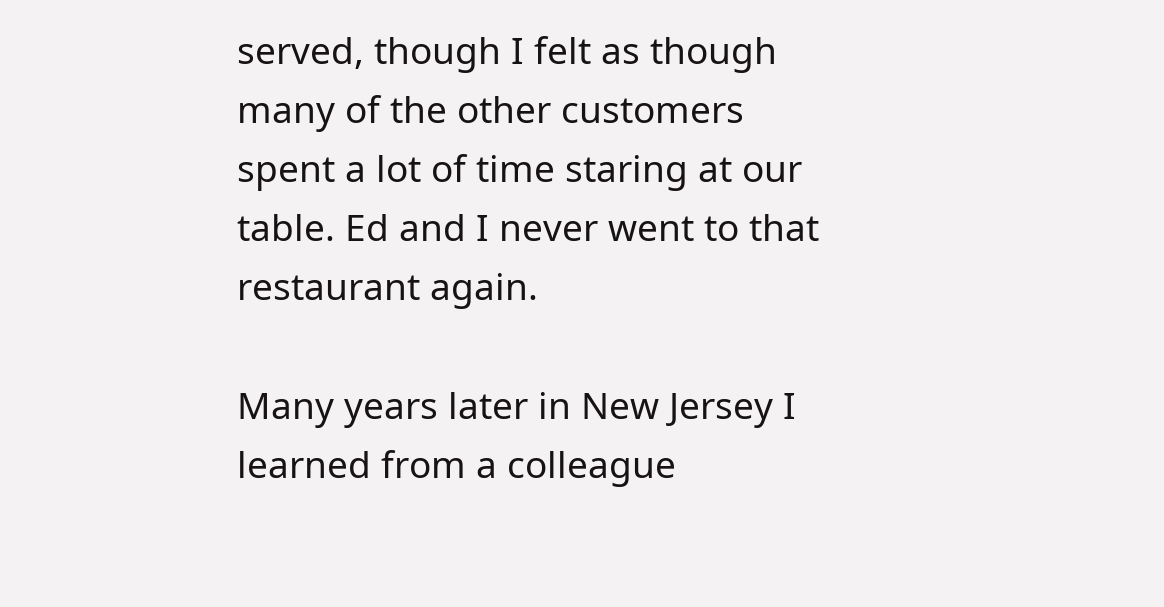served, though I felt as though many of the other customers spent a lot of time staring at our table. Ed and I never went to that restaurant again.

Many years later in New Jersey I learned from a colleague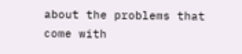about the problems that come with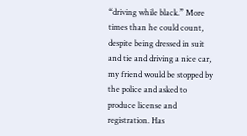“driving while black.” More times than he could count, despite being dressed in suit and tie and driving a nice car, my friend would be stopped by the police and asked to produce license and registration. Has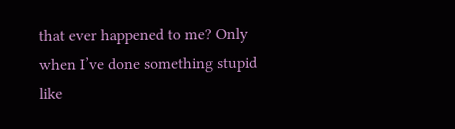that ever happened to me? Only when I’ve done something stupid like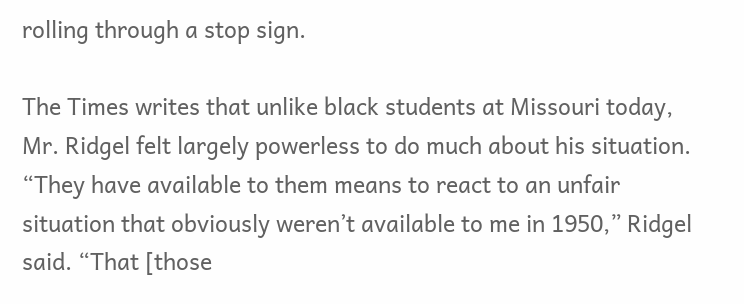rolling through a stop sign.

The Times writes that unlike black students at Missouri today, Mr. Ridgel felt largely powerless to do much about his situation. “They have available to them means to react to an unfair situation that obviously weren’t available to me in 1950,” Ridgel said. “That [those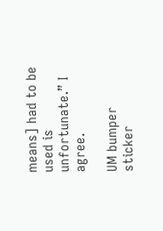means] had to be used is unfortunate.” I agree.

UM bumper sticker